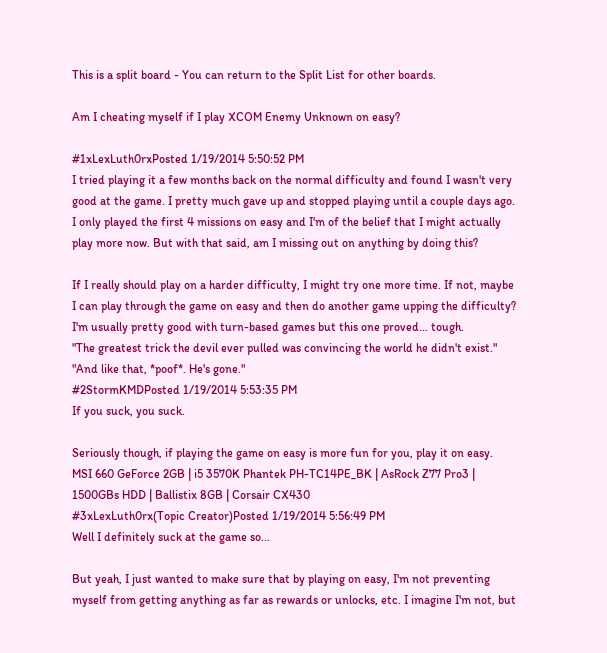This is a split board - You can return to the Split List for other boards.

Am I cheating myself if I play XCOM Enemy Unknown on easy?

#1xLexLuth0rxPosted 1/19/2014 5:50:52 PM
I tried playing it a few months back on the normal difficulty and found I wasn't very good at the game. I pretty much gave up and stopped playing until a couple days ago. I only played the first 4 missions on easy and I'm of the belief that I might actually play more now. But with that said, am I missing out on anything by doing this?

If I really should play on a harder difficulty, I might try one more time. If not, maybe I can play through the game on easy and then do another game upping the difficulty? I'm usually pretty good with turn-based games but this one proved... tough.
"The greatest trick the devil ever pulled was convincing the world he didn't exist."
"And like that, *poof*. He's gone."
#2StormKMDPosted 1/19/2014 5:53:35 PM
If you suck, you suck.

Seriously though, if playing the game on easy is more fun for you, play it on easy.
MSI 660 GeForce 2GB | i5 3570K Phantek PH-TC14PE_BK | AsRock Z77 Pro3 | 1500GBs HDD | Ballistix 8GB | Corsair CX430
#3xLexLuth0rx(Topic Creator)Posted 1/19/2014 5:56:49 PM
Well I definitely suck at the game so...

But yeah, I just wanted to make sure that by playing on easy, I'm not preventing myself from getting anything as far as rewards or unlocks, etc. I imagine I'm not, but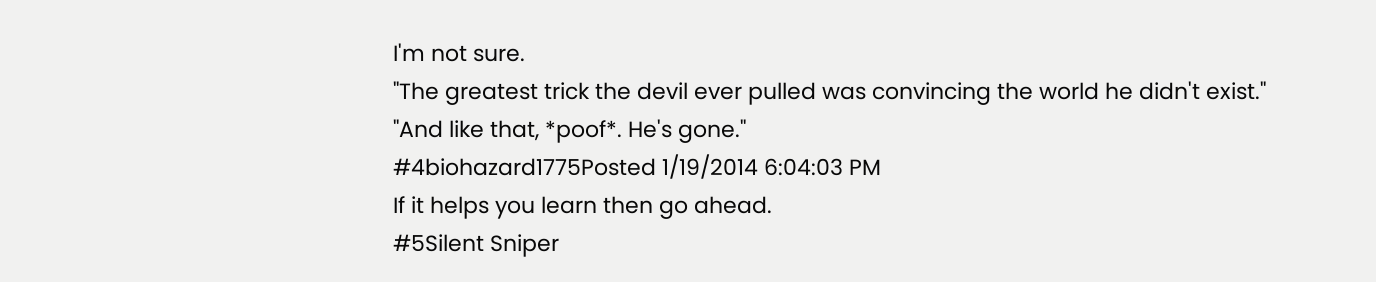I'm not sure.
"The greatest trick the devil ever pulled was convincing the world he didn't exist."
"And like that, *poof*. He's gone."
#4biohazard1775Posted 1/19/2014 6:04:03 PM
If it helps you learn then go ahead.
#5Silent Sniper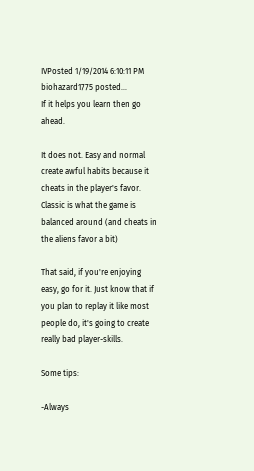IVPosted 1/19/2014 6:10:11 PM
biohazard1775 posted...
If it helps you learn then go ahead.

It does not. Easy and normal create awful habits because it cheats in the player's favor. Classic is what the game is balanced around (and cheats in the aliens favor a bit)

That said, if you're enjoying easy, go for it. Just know that if you plan to replay it like most people do, it's going to create really bad player-skills.

Some tips:

-Always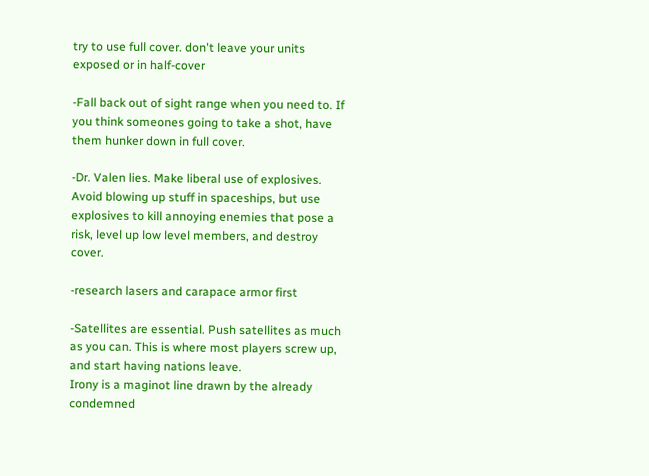try to use full cover. don't leave your units exposed or in half-cover

-Fall back out of sight range when you need to. If you think someones going to take a shot, have them hunker down in full cover.

-Dr. Valen lies. Make liberal use of explosives. Avoid blowing up stuff in spaceships, but use explosives to kill annoying enemies that pose a risk, level up low level members, and destroy cover.

-research lasers and carapace armor first

-Satellites are essential. Push satellites as much as you can. This is where most players screw up, and start having nations leave.
Irony is a maginot line drawn by the already condemned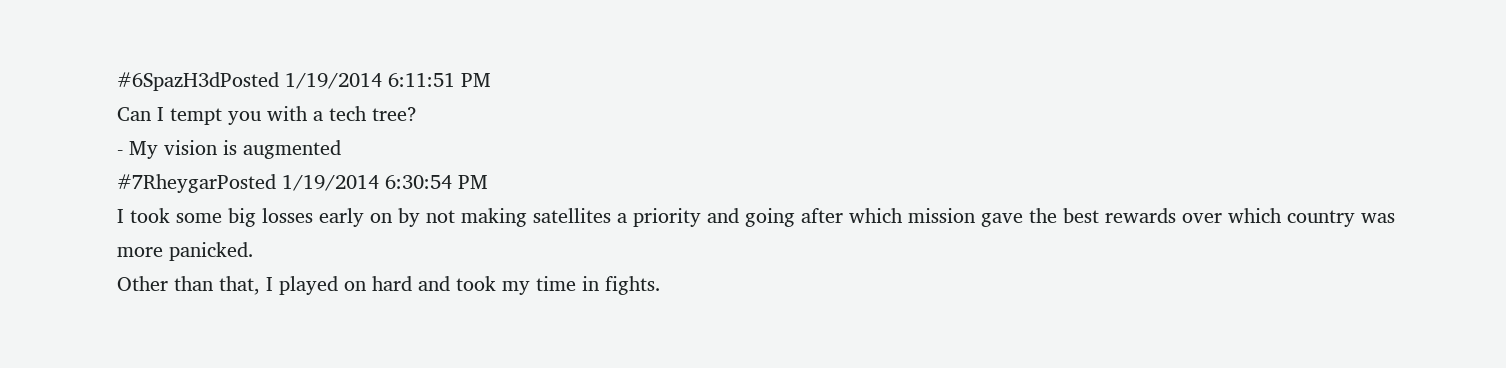#6SpazH3dPosted 1/19/2014 6:11:51 PM
Can I tempt you with a tech tree?
- My vision is augmented
#7RheygarPosted 1/19/2014 6:30:54 PM
I took some big losses early on by not making satellites a priority and going after which mission gave the best rewards over which country was more panicked.
Other than that, I played on hard and took my time in fights.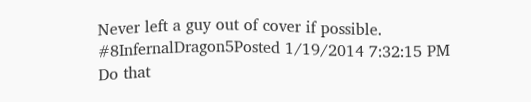Never left a guy out of cover if possible.
#8InfernalDragon5Posted 1/19/2014 7:32:15 PM
Do that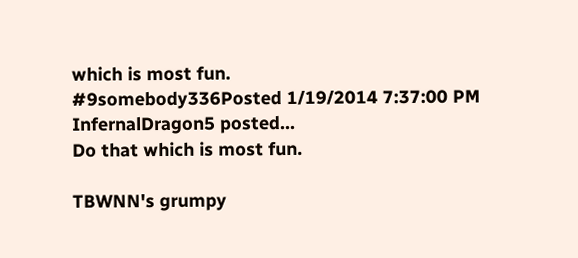which is most fun.
#9somebody336Posted 1/19/2014 7:37:00 PM
InfernalDragon5 posted...
Do that which is most fun.

TBWNN's grumpy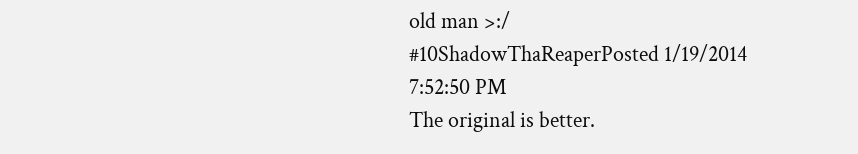old man >:/
#10ShadowThaReaperPosted 1/19/2014 7:52:50 PM
The original is better.